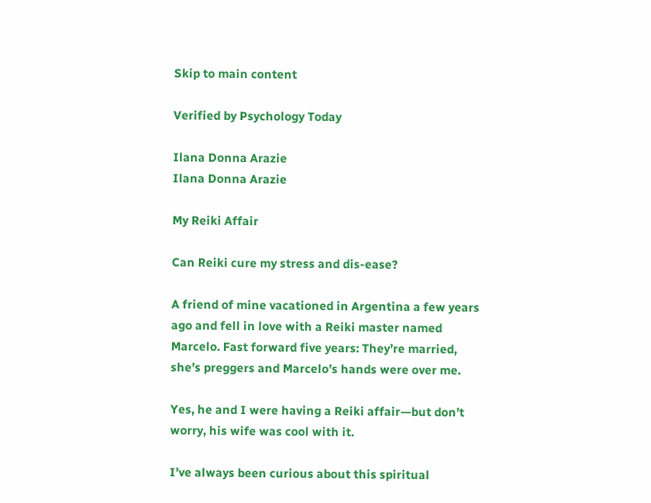Skip to main content

Verified by Psychology Today

Ilana Donna Arazie
Ilana Donna Arazie

My Reiki Affair

Can Reiki cure my stress and dis-ease?

A friend of mine vacationed in Argentina a few years ago and fell in love with a Reiki master named Marcelo. Fast forward five years: They’re married, she’s preggers and Marcelo’s hands were over me.

Yes, he and I were having a Reiki affair—but don’t worry, his wife was cool with it.

I’ve always been curious about this spiritual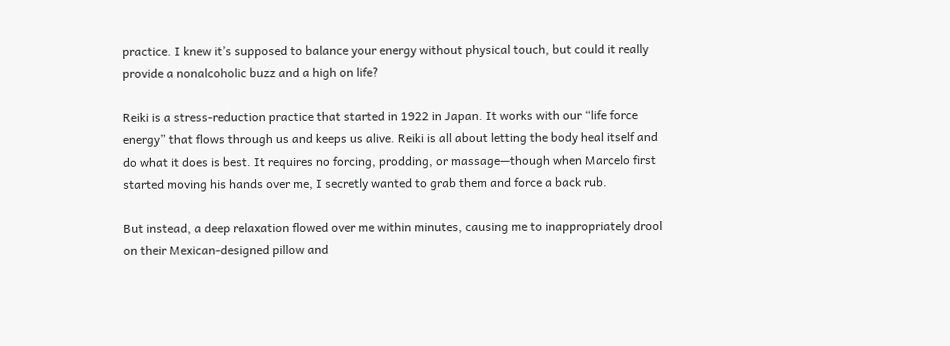practice. I knew it’s supposed to balance your energy without physical touch, but could it really provide a nonalcoholic buzz and a high on life?

Reiki is a stress-reduction practice that started in 1922 in Japan. It works with our “life force energy” that flows through us and keeps us alive. Reiki is all about letting the body heal itself and do what it does is best. It requires no forcing, prodding, or massage—though when Marcelo first started moving his hands over me, I secretly wanted to grab them and force a back rub.

But instead, a deep relaxation flowed over me within minutes, causing me to inappropriately drool on their Mexican-designed pillow and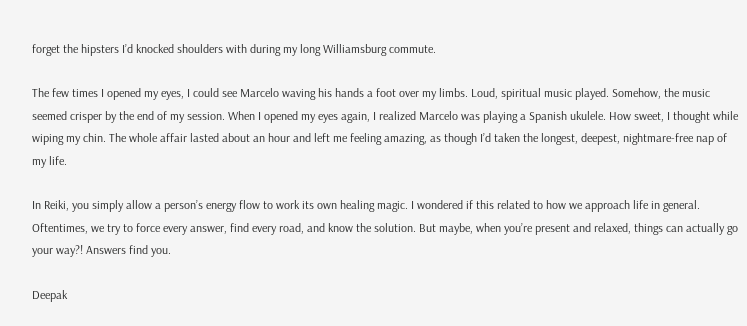forget the hipsters I’d knocked shoulders with during my long Williamsburg commute.

The few times I opened my eyes, I could see Marcelo waving his hands a foot over my limbs. Loud, spiritual music played. Somehow, the music seemed crisper by the end of my session. When I opened my eyes again, I realized Marcelo was playing a Spanish ukulele. How sweet, I thought while wiping my chin. The whole affair lasted about an hour and left me feeling amazing, as though I’d taken the longest, deepest, nightmare-free nap of my life.

In Reiki, you simply allow a person’s energy flow to work its own healing magic. I wondered if this related to how we approach life in general. Oftentimes, we try to force every answer, find every road, and know the solution. But maybe, when you’re present and relaxed, things can actually go your way?! Answers find you.

Deepak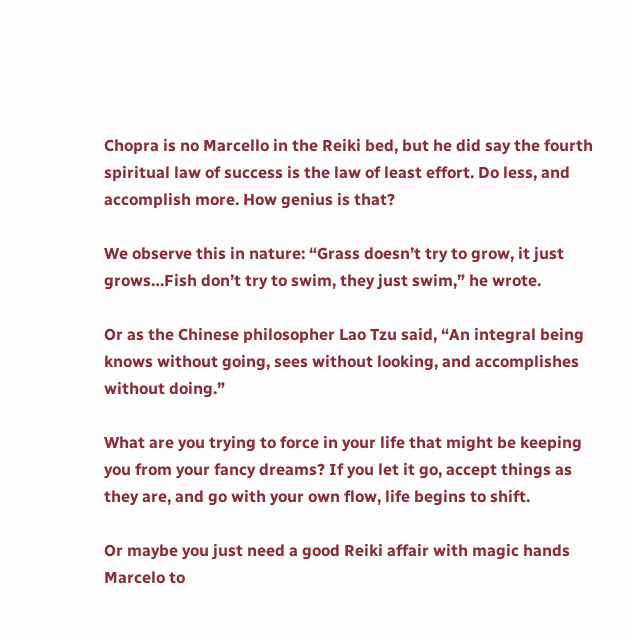Chopra is no Marcello in the Reiki bed, but he did say the fourth spiritual law of success is the law of least effort. Do less, and accomplish more. How genius is that?

We observe this in nature: “Grass doesn’t try to grow, it just grows…Fish don’t try to swim, they just swim,” he wrote.

Or as the Chinese philosopher Lao Tzu said, “An integral being knows without going, sees without looking, and accomplishes without doing.”

What are you trying to force in your life that might be keeping you from your fancy dreams? If you let it go, accept things as they are, and go with your own flow, life begins to shift.

Or maybe you just need a good Reiki affair with magic hands Marcelo to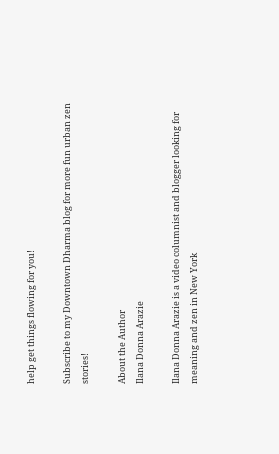help get things flowing for you!

Subscribe to my Downtown Dharma blog for more fun urban zen stories!

About the Author
Ilana Donna Arazie

Ilana Donna Arazie is a video columnist and blogger looking for meaning and zen in New York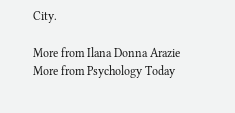City.

More from Ilana Donna Arazie
More from Psychology Today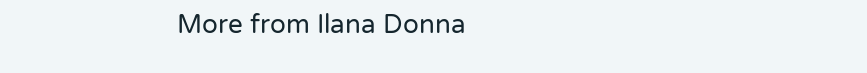More from Ilana Donna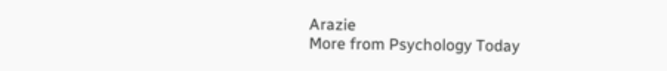Arazie
More from Psychology Today